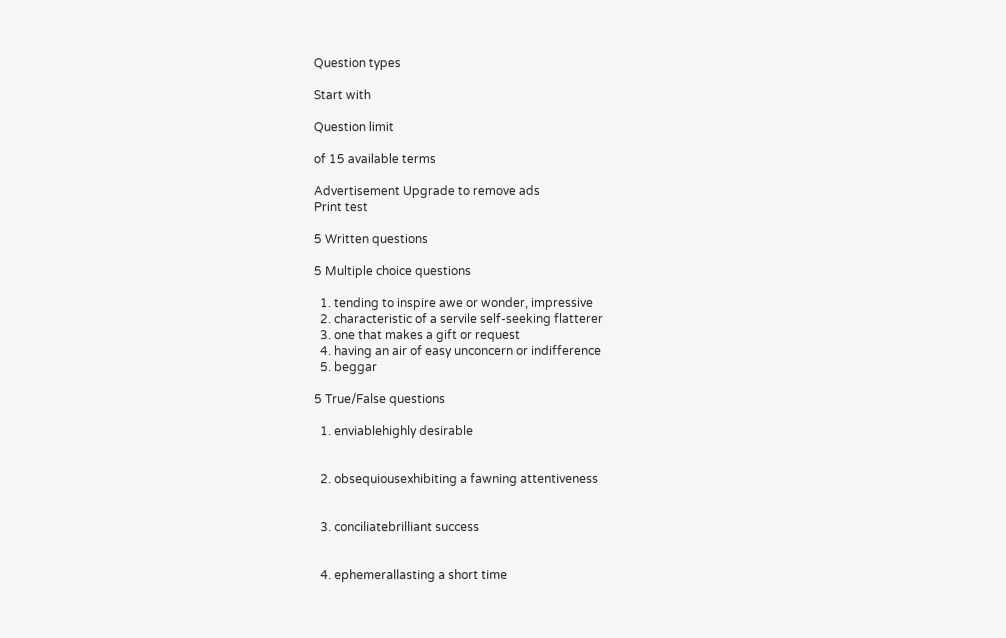Question types

Start with

Question limit

of 15 available terms

Advertisement Upgrade to remove ads
Print test

5 Written questions

5 Multiple choice questions

  1. tending to inspire awe or wonder, impressive
  2. characteristic of a servile self-seeking flatterer
  3. one that makes a gift or request
  4. having an air of easy unconcern or indifference
  5. beggar

5 True/False questions

  1. enviablehighly desirable


  2. obsequiousexhibiting a fawning attentiveness


  3. conciliatebrilliant success


  4. ephemerallasting a short time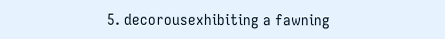5. decorousexhibiting a fawning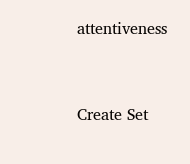attentiveness


Create Set